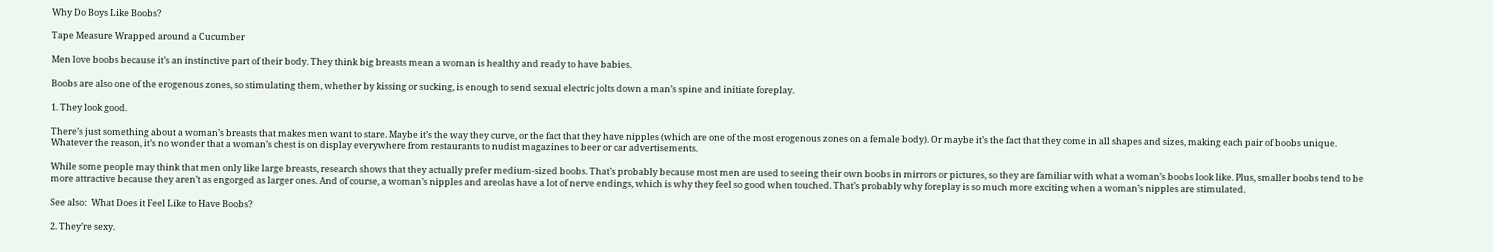Why Do Boys Like Boobs?

Tape Measure Wrapped around a Cucumber

Men love boobs because it’s an instinctive part of their body. They think big breasts mean a woman is healthy and ready to have babies.

Boobs are also one of the erogenous zones, so stimulating them, whether by kissing or sucking, is enough to send sexual electric jolts down a man’s spine and initiate foreplay.

1. They look good.

There’s just something about a woman’s breasts that makes men want to stare. Maybe it’s the way they curve, or the fact that they have nipples (which are one of the most erogenous zones on a female body). Or maybe it’s the fact that they come in all shapes and sizes, making each pair of boobs unique. Whatever the reason, it’s no wonder that a woman’s chest is on display everywhere from restaurants to nudist magazines to beer or car advertisements.

While some people may think that men only like large breasts, research shows that they actually prefer medium-sized boobs. That’s probably because most men are used to seeing their own boobs in mirrors or pictures, so they are familiar with what a woman’s boobs look like. Plus, smaller boobs tend to be more attractive because they aren’t as engorged as larger ones. And of course, a woman’s nipples and areolas have a lot of nerve endings, which is why they feel so good when touched. That’s probably why foreplay is so much more exciting when a woman’s nipples are stimulated.

See also:  What Does it Feel Like to Have Boobs?

2. They’re sexy.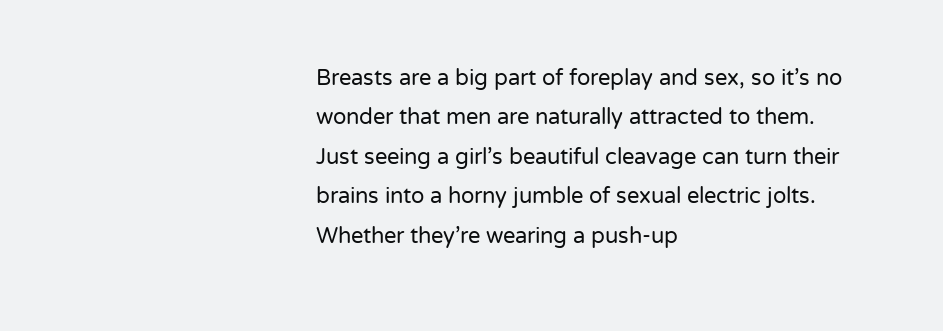Breasts are a big part of foreplay and sex, so it’s no wonder that men are naturally attracted to them. Just seeing a girl’s beautiful cleavage can turn their brains into a horny jumble of sexual electric jolts. Whether they’re wearing a push-up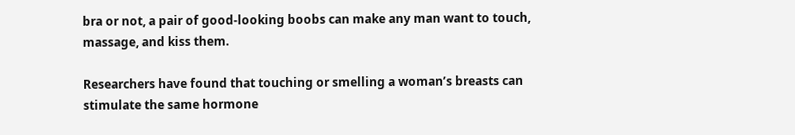bra or not, a pair of good-looking boobs can make any man want to touch, massage, and kiss them.

Researchers have found that touching or smelling a woman’s breasts can stimulate the same hormone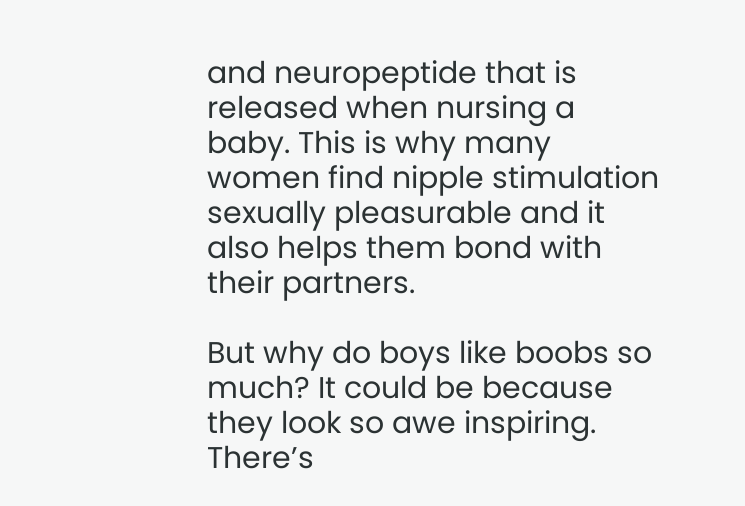and neuropeptide that is released when nursing a baby. This is why many women find nipple stimulation sexually pleasurable and it also helps them bond with their partners.

But why do boys like boobs so much? It could be because they look so awe inspiring. There’s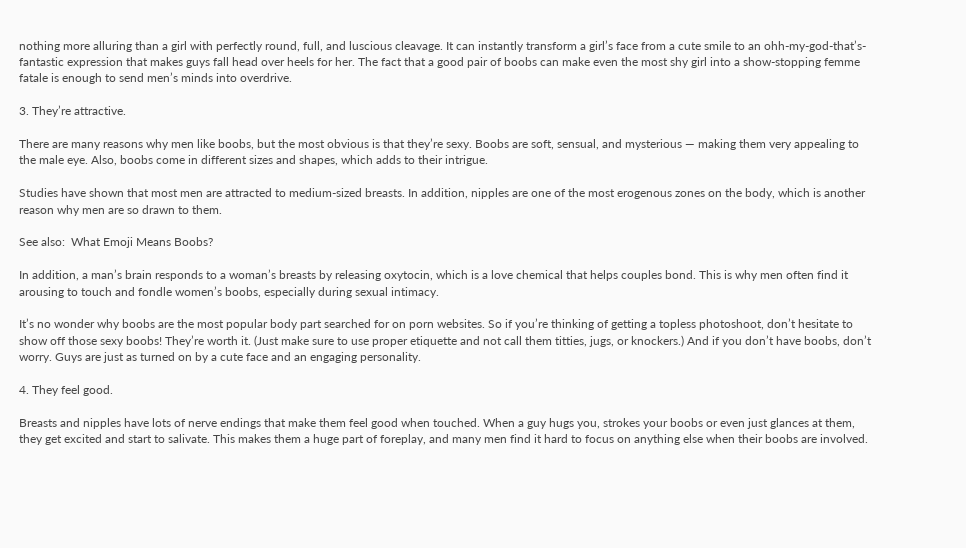nothing more alluring than a girl with perfectly round, full, and luscious cleavage. It can instantly transform a girl’s face from a cute smile to an ohh-my-god-that’s-fantastic expression that makes guys fall head over heels for her. The fact that a good pair of boobs can make even the most shy girl into a show-stopping femme fatale is enough to send men’s minds into overdrive.

3. They’re attractive.

There are many reasons why men like boobs, but the most obvious is that they’re sexy. Boobs are soft, sensual, and mysterious — making them very appealing to the male eye. Also, boobs come in different sizes and shapes, which adds to their intrigue.

Studies have shown that most men are attracted to medium-sized breasts. In addition, nipples are one of the most erogenous zones on the body, which is another reason why men are so drawn to them.

See also:  What Emoji Means Boobs?

In addition, a man’s brain responds to a woman’s breasts by releasing oxytocin, which is a love chemical that helps couples bond. This is why men often find it arousing to touch and fondle women’s boobs, especially during sexual intimacy.

It’s no wonder why boobs are the most popular body part searched for on porn websites. So if you’re thinking of getting a topless photoshoot, don’t hesitate to show off those sexy boobs! They’re worth it. (Just make sure to use proper etiquette and not call them titties, jugs, or knockers.) And if you don’t have boobs, don’t worry. Guys are just as turned on by a cute face and an engaging personality.

4. They feel good.

Breasts and nipples have lots of nerve endings that make them feel good when touched. When a guy hugs you, strokes your boobs or even just glances at them, they get excited and start to salivate. This makes them a huge part of foreplay, and many men find it hard to focus on anything else when their boobs are involved.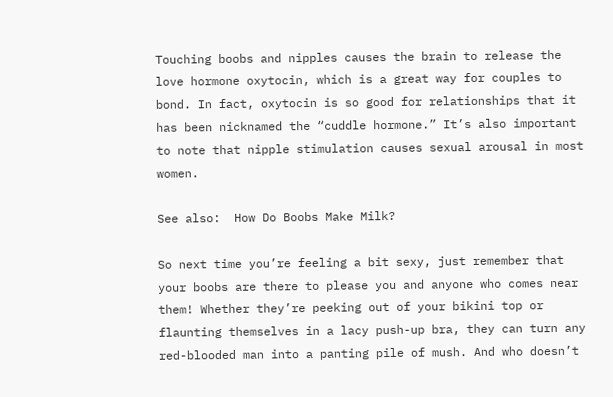Touching boobs and nipples causes the brain to release the love hormone oxytocin, which is a great way for couples to bond. In fact, oxytocin is so good for relationships that it has been nicknamed the “cuddle hormone.” It’s also important to note that nipple stimulation causes sexual arousal in most women.

See also:  How Do Boobs Make Milk?

So next time you’re feeling a bit sexy, just remember that your boobs are there to please you and anyone who comes near them! Whether they’re peeking out of your bikini top or flaunting themselves in a lacy push-up bra, they can turn any red-blooded man into a panting pile of mush. And who doesn’t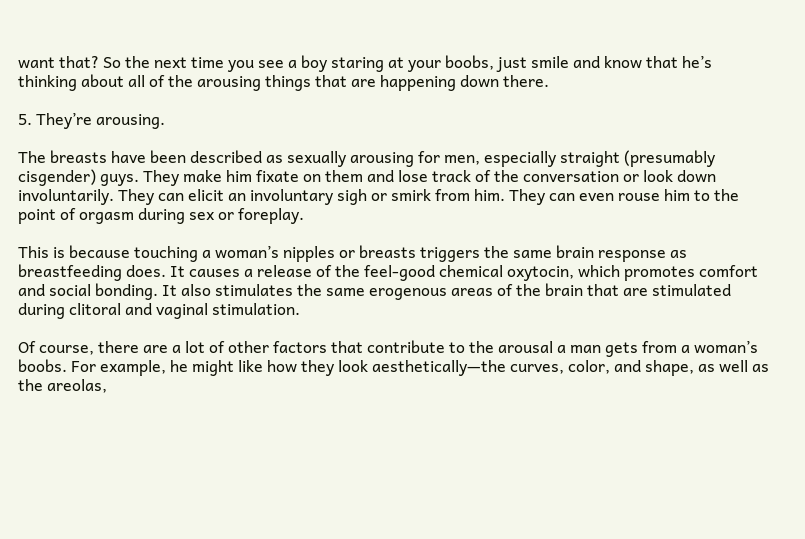want that? So the next time you see a boy staring at your boobs, just smile and know that he’s thinking about all of the arousing things that are happening down there.

5. They’re arousing.

The breasts have been described as sexually arousing for men, especially straight (presumably cisgender) guys. They make him fixate on them and lose track of the conversation or look down involuntarily. They can elicit an involuntary sigh or smirk from him. They can even rouse him to the point of orgasm during sex or foreplay.

This is because touching a woman’s nipples or breasts triggers the same brain response as breastfeeding does. It causes a release of the feel-good chemical oxytocin, which promotes comfort and social bonding. It also stimulates the same erogenous areas of the brain that are stimulated during clitoral and vaginal stimulation.

Of course, there are a lot of other factors that contribute to the arousal a man gets from a woman’s boobs. For example, he might like how they look aesthetically—the curves, color, and shape, as well as the areolas,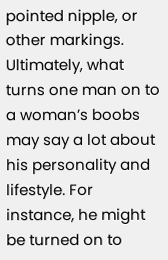pointed nipple, or other markings. Ultimately, what turns one man on to a woman’s boobs may say a lot about his personality and lifestyle. For instance, he might be turned on to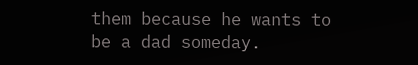them because he wants to be a dad someday.